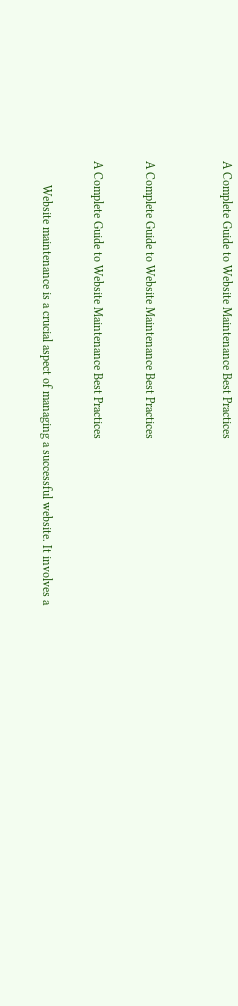A Complete Guide to Website Maintenance Best Practices


A Complete Guide to Website Maintenance Best Practices

A Complete Guide to Website Maintenance Best Practices

        Website maintenance is a crucial aspect of managing a successful website. It involves a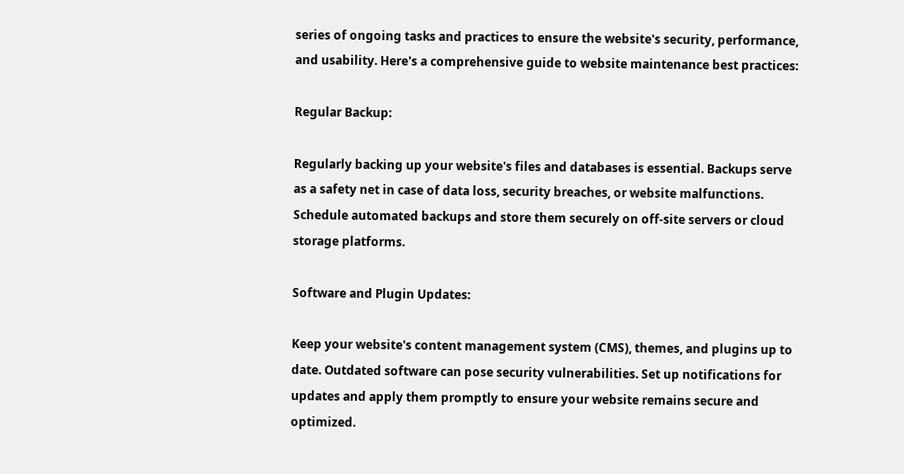series of ongoing tasks and practices to ensure the website's security, performance, and usability. Here's a comprehensive guide to website maintenance best practices:

Regular Backup:

Regularly backing up your website's files and databases is essential. Backups serve as a safety net in case of data loss, security breaches, or website malfunctions. Schedule automated backups and store them securely on off-site servers or cloud storage platforms.

Software and Plugin Updates:

Keep your website's content management system (CMS), themes, and plugins up to date. Outdated software can pose security vulnerabilities. Set up notifications for updates and apply them promptly to ensure your website remains secure and optimized.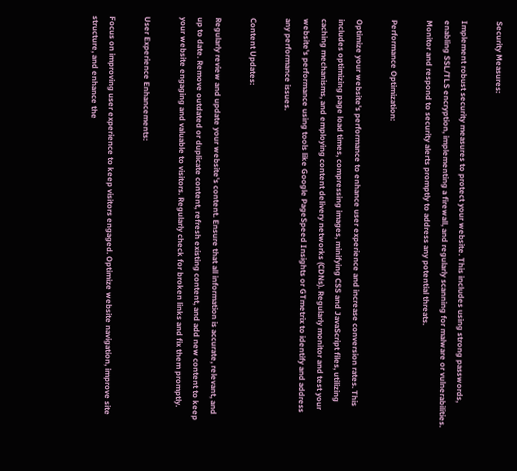Security Measures:

Implement robust security measures to protect your website. This includes using strong passwords, enabling SSL/TLS encryption, implementing a firewall, and regularly scanning for malware or vulnerabilities. Monitor and respond to security alerts promptly to address any potential threats.

Performance Optimization:

Optimize your website's performance to enhance user experience and increase conversion rates. This includes optimizing page load times, compressing images, minifying CSS and JavaScript files, utilizing caching mechanisms, and employing content delivery networks (CDNs). Regularly monitor and test your website's performance using tools like Google PageSpeed Insights or GTmetrix to identify and address any performance issues.

Content Updates:

Regularly review and update your website's content. Ensure that all information is accurate, relevant, and up to date. Remove outdated or duplicate content, refresh existing content, and add new content to keep your website engaging and valuable to visitors. Regularly check for broken links and fix them promptly.

User Experience Enhancements:

Focus on improving user experience to keep visitors engaged. Optimize website navigation, improve site structure, and enhance the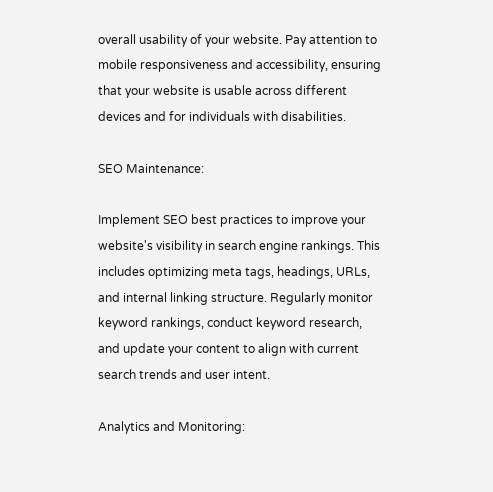overall usability of your website. Pay attention to mobile responsiveness and accessibility, ensuring that your website is usable across different devices and for individuals with disabilities.

SEO Maintenance:

Implement SEO best practices to improve your website's visibility in search engine rankings. This includes optimizing meta tags, headings, URLs, and internal linking structure. Regularly monitor keyword rankings, conduct keyword research, and update your content to align with current search trends and user intent.

Analytics and Monitoring: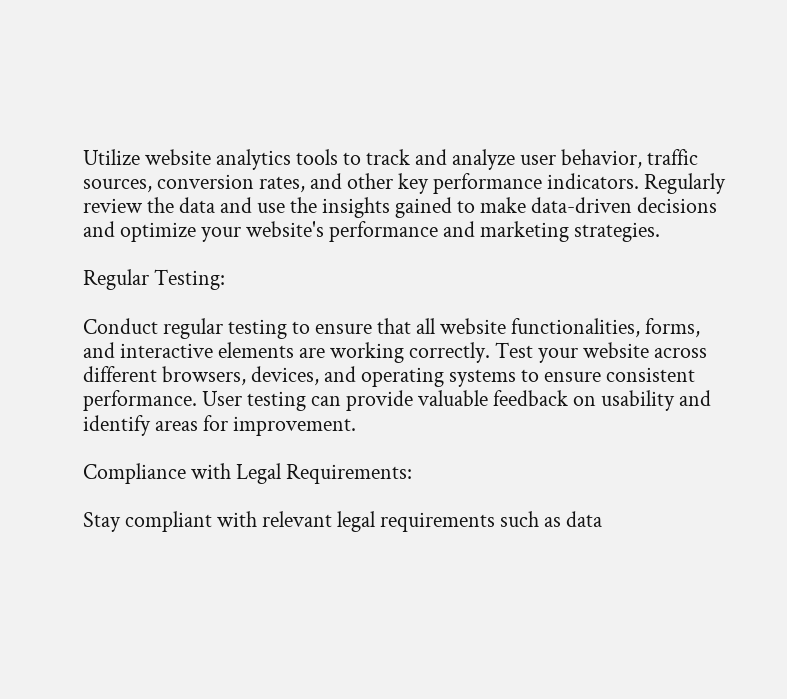Utilize website analytics tools to track and analyze user behavior, traffic sources, conversion rates, and other key performance indicators. Regularly review the data and use the insights gained to make data-driven decisions and optimize your website's performance and marketing strategies.

Regular Testing:

Conduct regular testing to ensure that all website functionalities, forms, and interactive elements are working correctly. Test your website across different browsers, devices, and operating systems to ensure consistent performance. User testing can provide valuable feedback on usability and identify areas for improvement.

Compliance with Legal Requirements:

Stay compliant with relevant legal requirements such as data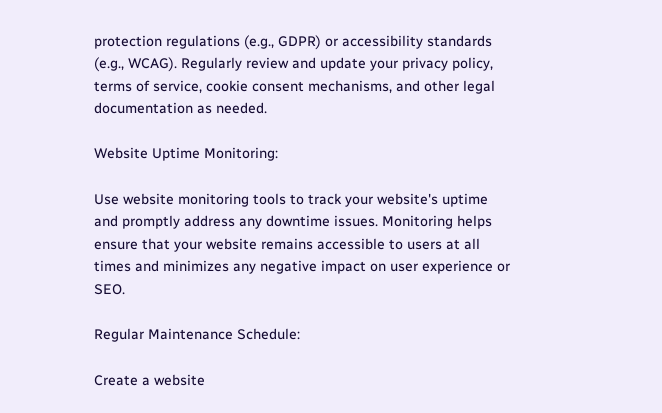protection regulations (e.g., GDPR) or accessibility standards (e.g., WCAG). Regularly review and update your privacy policy, terms of service, cookie consent mechanisms, and other legal documentation as needed.

Website Uptime Monitoring:

Use website monitoring tools to track your website's uptime and promptly address any downtime issues. Monitoring helps ensure that your website remains accessible to users at all times and minimizes any negative impact on user experience or SEO.

Regular Maintenance Schedule:

Create a website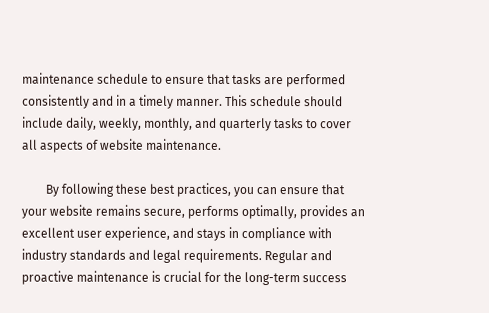maintenance schedule to ensure that tasks are performed consistently and in a timely manner. This schedule should include daily, weekly, monthly, and quarterly tasks to cover all aspects of website maintenance.

        By following these best practices, you can ensure that your website remains secure, performs optimally, provides an excellent user experience, and stays in compliance with industry standards and legal requirements. Regular and proactive maintenance is crucial for the long-term success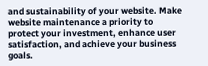and sustainability of your website. Make website maintenance a priority to protect your investment, enhance user satisfaction, and achieve your business goals.